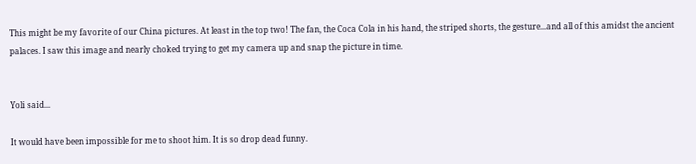This might be my favorite of our China pictures. At least in the top two! The fan, the Coca Cola in his hand, the striped shorts, the gesture...and all of this amidst the ancient palaces. I saw this image and nearly choked trying to get my camera up and snap the picture in time.


Yoli said...

It would have been impossible for me to shoot him. It is so drop dead funny.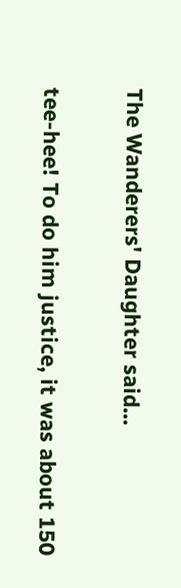The Wanderers' Daughter said...

tee-hee! To do him justice, it was about 150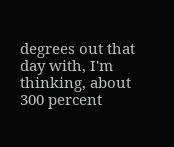degrees out that day with, I'm thinking, about 300 percent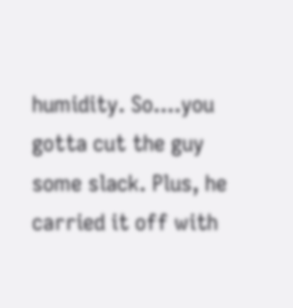humidity. So....you gotta cut the guy some slack. Plus, he carried it off with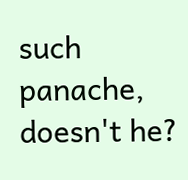such panache, doesn't he?